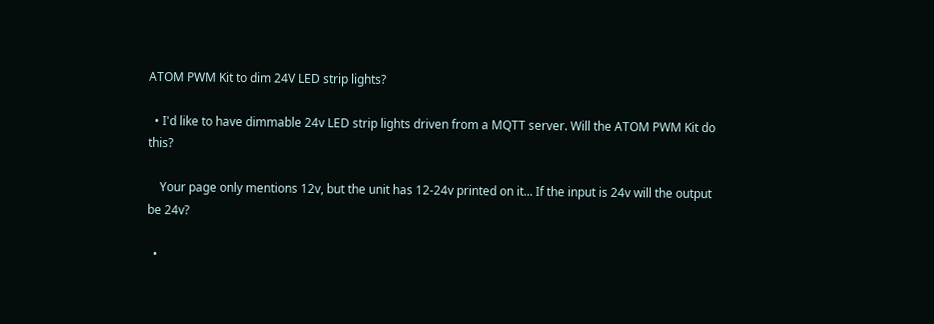ATOM PWM Kit to dim 24V LED strip lights?

  • I'd like to have dimmable 24v LED strip lights driven from a MQTT server. Will the ATOM PWM Kit do this?

    Your page only mentions 12v, but the unit has 12-24v printed on it... If the input is 24v will the output be 24v?

  •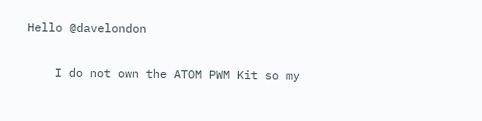Hello @davelondon

    I do not own the ATOM PWM Kit so my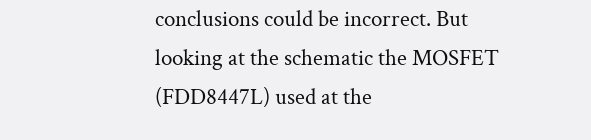conclusions could be incorrect. But looking at the schematic the MOSFET (FDD8447L) used at the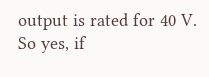output is rated for 40 V. So yes, if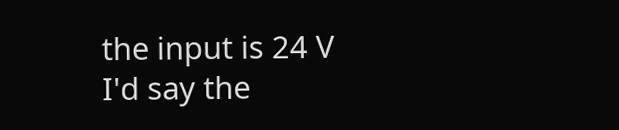the input is 24 V I'd say the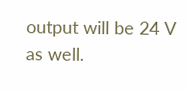output will be 24 V as well.